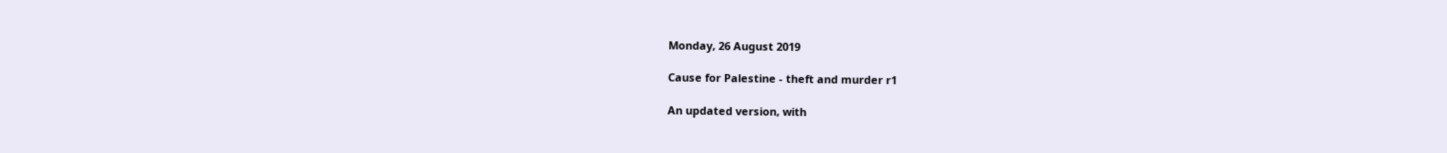Monday, 26 August 2019

Cause for Palestine - theft and murder r1

An updated version, with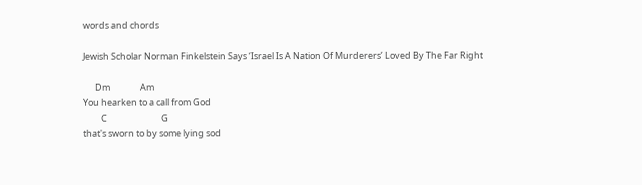words and chords

Jewish Scholar Norman Finkelstein Says ‘Israel Is A Nation Of Murderers’ Loved By The Far Right

      Dm               Am
You hearken to a call from God
         C                           G
that's sworn to by some lying sod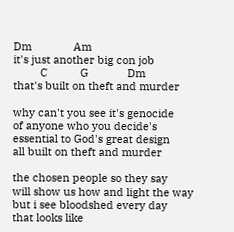Dm              Am
it's just another big con job
         C           G             Dm
that's built on theft and murder

why can't you see it's genocide
of anyone who you decide's
essential to God's great design
all built on theft and murder

the chosen people so they say
will show us how and light the way
but i see bloodshed every day
that looks like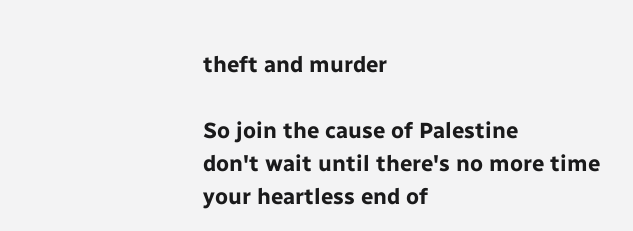theft and murder

So join the cause of Palestine
don't wait until there's no more time
your heartless end of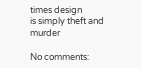times design
is simply theft and murder

No comments: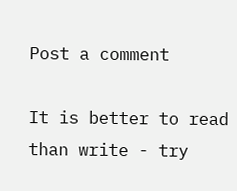Post a comment

It is better to read than write - try